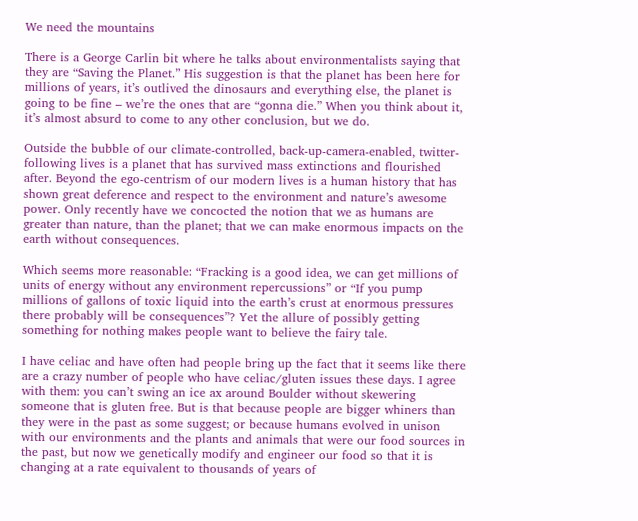We need the mountains

There is a George Carlin bit where he talks about environmentalists saying that they are “Saving the Planet.” His suggestion is that the planet has been here for millions of years, it’s outlived the dinosaurs and everything else, the planet is going to be fine – we’re the ones that are “gonna die.” When you think about it, it’s almost absurd to come to any other conclusion, but we do.

Outside the bubble of our climate-controlled, back-up-camera-enabled, twitter-following lives is a planet that has survived mass extinctions and flourished after. Beyond the ego-centrism of our modern lives is a human history that has shown great deference and respect to the environment and nature’s awesome power. Only recently have we concocted the notion that we as humans are greater than nature, than the planet; that we can make enormous impacts on the earth without consequences.

Which seems more reasonable: “Fracking is a good idea, we can get millions of units of energy without any environment repercussions” or “If you pump millions of gallons of toxic liquid into the earth’s crust at enormous pressures there probably will be consequences”? Yet the allure of possibly getting something for nothing makes people want to believe the fairy tale.

I have celiac and have often had people bring up the fact that it seems like there are a crazy number of people who have celiac/gluten issues these days. I agree with them: you can’t swing an ice ax around Boulder without skewering someone that is gluten free. But is that because people are bigger whiners than they were in the past as some suggest; or because humans evolved in unison with our environments and the plants and animals that were our food sources in the past, but now we genetically modify and engineer our food so that it is changing at a rate equivalent to thousands of years of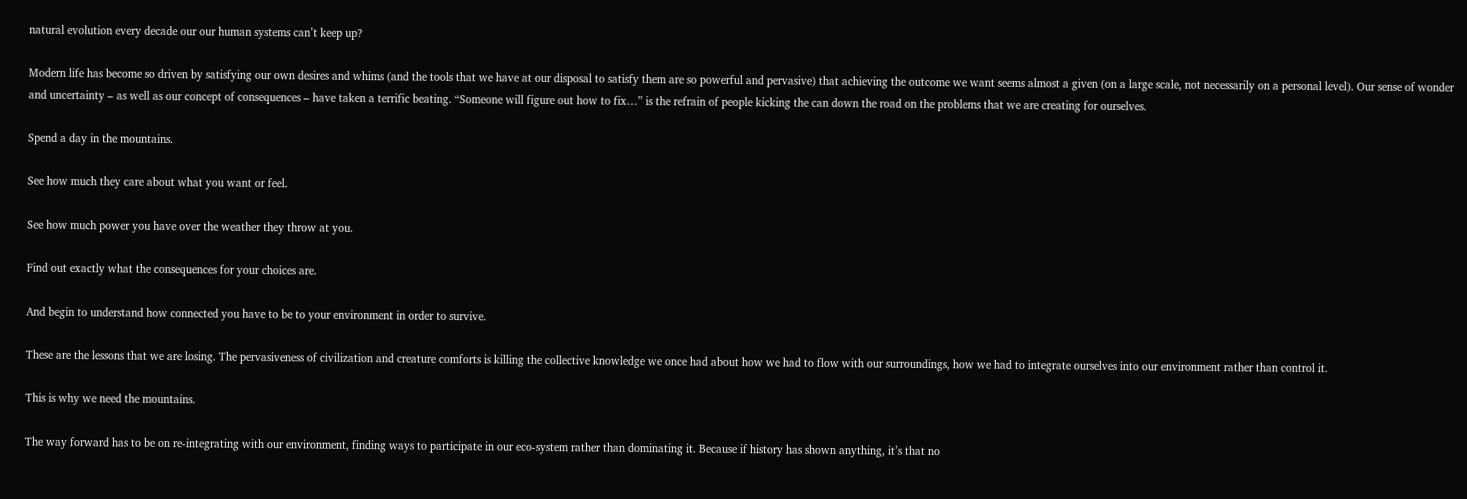natural evolution every decade our our human systems can’t keep up?

Modern life has become so driven by satisfying our own desires and whims (and the tools that we have at our disposal to satisfy them are so powerful and pervasive) that achieving the outcome we want seems almost a given (on a large scale, not necessarily on a personal level). Our sense of wonder and uncertainty – as well as our concept of consequences – have taken a terrific beating. “Someone will figure out how to fix…” is the refrain of people kicking the can down the road on the problems that we are creating for ourselves.

Spend a day in the mountains.

See how much they care about what you want or feel.

See how much power you have over the weather they throw at you.

Find out exactly what the consequences for your choices are.

And begin to understand how connected you have to be to your environment in order to survive.

These are the lessons that we are losing. The pervasiveness of civilization and creature comforts is killing the collective knowledge we once had about how we had to flow with our surroundings, how we had to integrate ourselves into our environment rather than control it.

This is why we need the mountains.

The way forward has to be on re-integrating with our environment, finding ways to participate in our eco-system rather than dominating it. Because if history has shown anything, it’s that no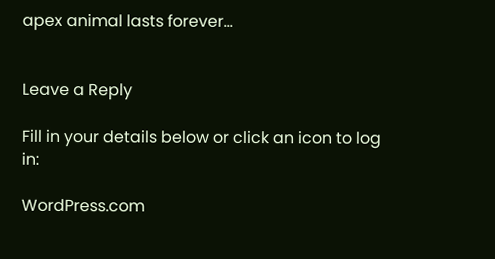apex animal lasts forever…


Leave a Reply

Fill in your details below or click an icon to log in:

WordPress.com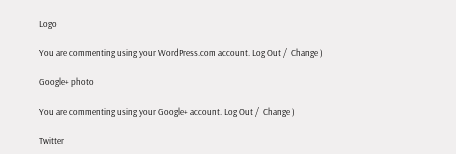Logo

You are commenting using your WordPress.com account. Log Out /  Change )

Google+ photo

You are commenting using your Google+ account. Log Out /  Change )

Twitter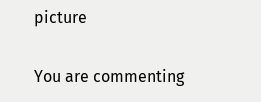picture

You are commenting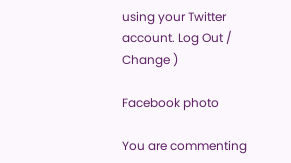using your Twitter account. Log Out /  Change )

Facebook photo

You are commenting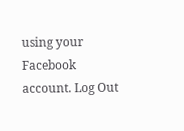using your Facebook account. Log Out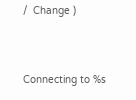/  Change )


Connecting to %s